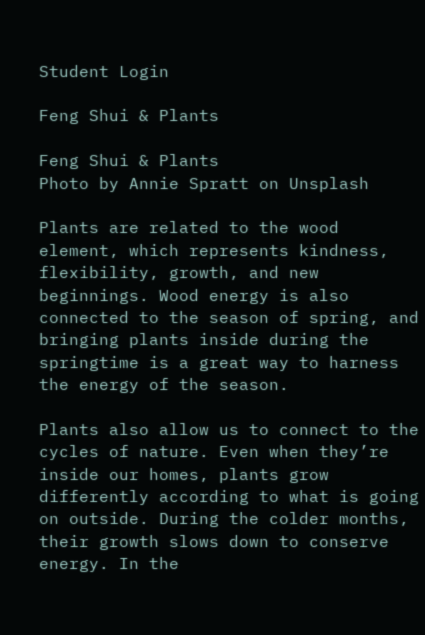Student Login

Feng Shui & Plants

Feng Shui & Plants
Photo by Annie Spratt on Unsplash

Plants are related to the wood element, which represents kindness, flexibility, growth, and new beginnings. Wood energy is also connected to the season of spring, and bringing plants inside during the springtime is a great way to harness the energy of the season.

Plants also allow us to connect to the cycles of nature. Even when they’re inside our homes, plants grow differently according to what is going on outside. During the colder months, their growth slows down to conserve energy. In the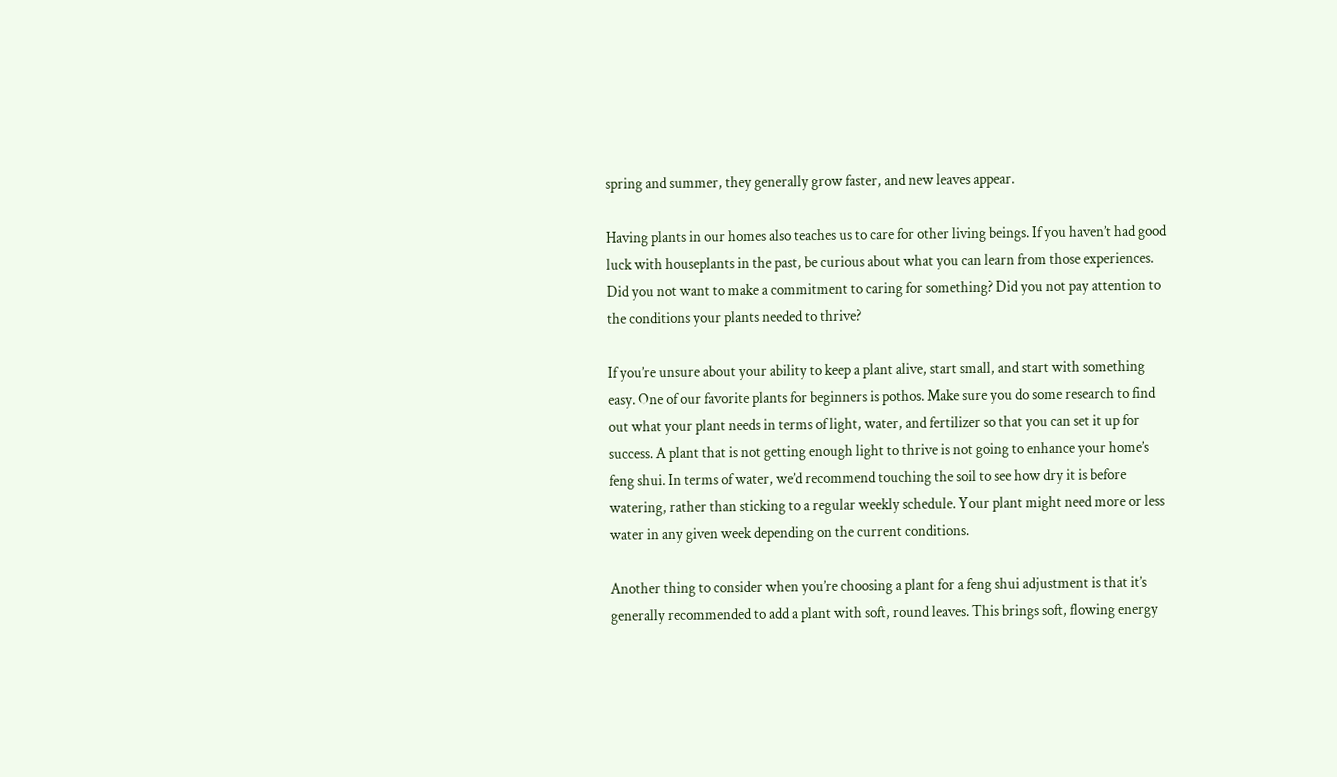spring and summer, they generally grow faster, and new leaves appear.

Having plants in our homes also teaches us to care for other living beings. If you haven’t had good luck with houseplants in the past, be curious about what you can learn from those experiences. Did you not want to make a commitment to caring for something? Did you not pay attention to the conditions your plants needed to thrive?

If you’re unsure about your ability to keep a plant alive, start small, and start with something easy. One of our favorite plants for beginners is pothos. Make sure you do some research to find out what your plant needs in terms of light, water, and fertilizer so that you can set it up for success. A plant that is not getting enough light to thrive is not going to enhance your home’s feng shui. In terms of water, we’d recommend touching the soil to see how dry it is before watering, rather than sticking to a regular weekly schedule. Your plant might need more or less water in any given week depending on the current conditions.

Another thing to consider when you’re choosing a plant for a feng shui adjustment is that it’s generally recommended to add a plant with soft, round leaves. This brings soft, flowing energy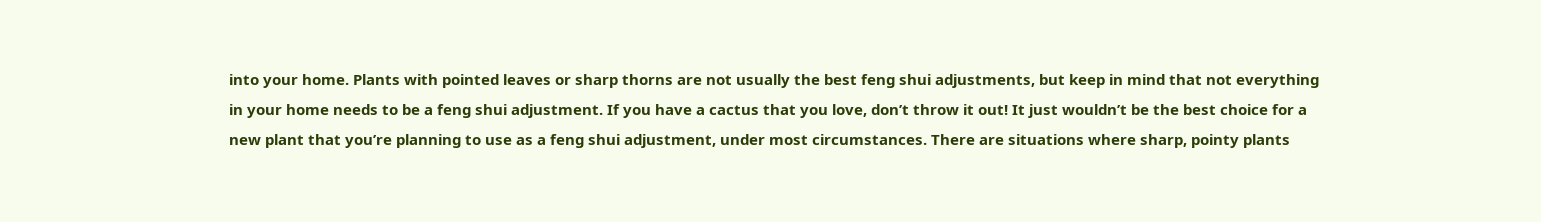into your home. Plants with pointed leaves or sharp thorns are not usually the best feng shui adjustments, but keep in mind that not everything in your home needs to be a feng shui adjustment. If you have a cactus that you love, don’t throw it out! It just wouldn’t be the best choice for a new plant that you’re planning to use as a feng shui adjustment, under most circumstances. There are situations where sharp, pointy plants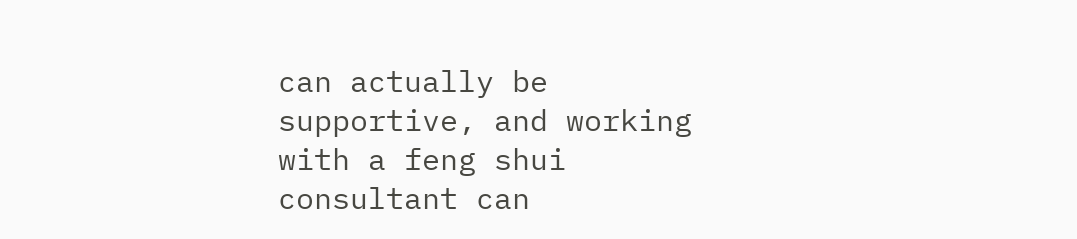can actually be supportive, and working with a feng shui consultant can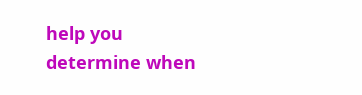help you determine when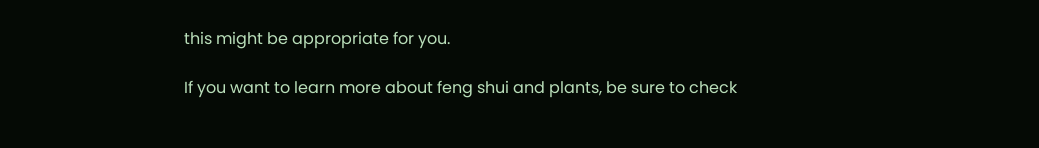this might be appropriate for you.

If you want to learn more about feng shui and plants, be sure to check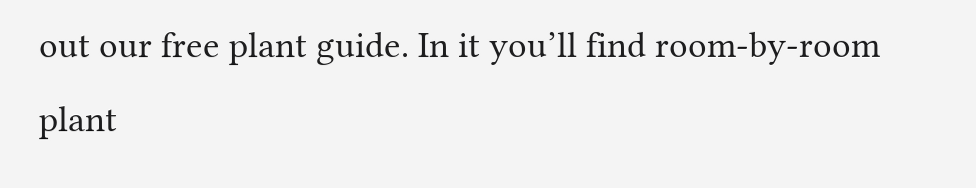out our free plant guide. In it you’ll find room-by-room plant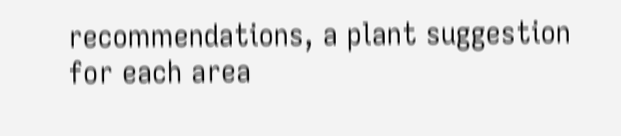recommendations, a plant suggestion for each area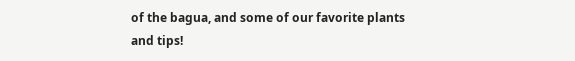of the bagua, and some of our favorite plants and tips!